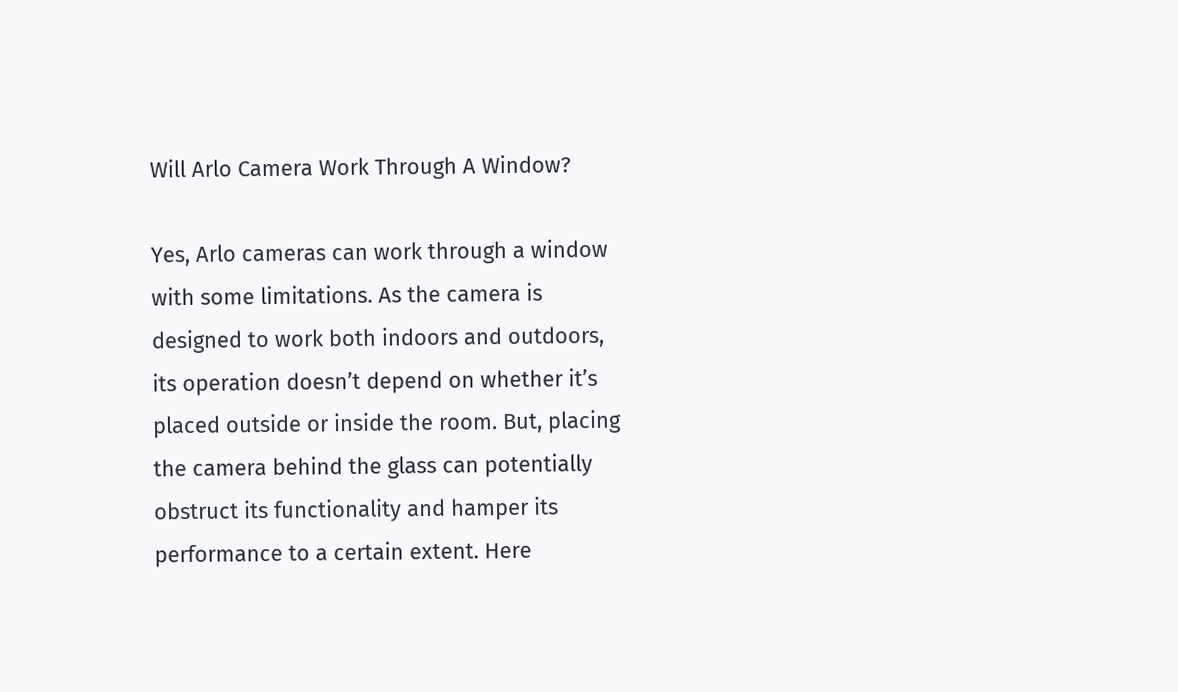Will Arlo Camera Work Through A Window?

Yes, Arlo cameras can work through a window with some limitations. As the camera is designed to work both indoors and outdoors, its operation doesn’t depend on whether it’s placed outside or inside the room. But, placing the camera behind the glass can potentially obstruct its functionality and hamper its performance to a certain extent. Here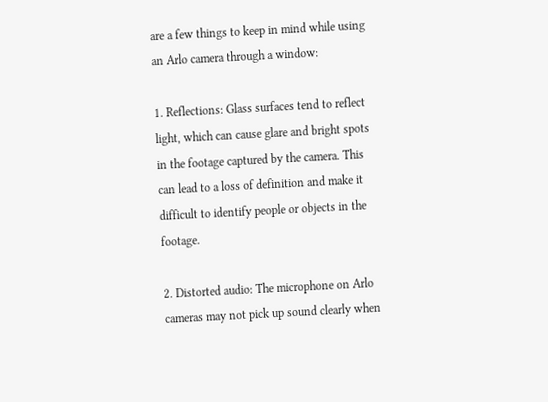are a few things to keep in mind while using an Arlo camera through a window:

1. Reflections: Glass surfaces tend to reflect light, which can cause glare and bright spots in the footage captured by the camera. This can lead to a loss of definition and make it difficult to identify people or objects in the footage.

2. Distorted audio: The microphone on Arlo cameras may not pick up sound clearly when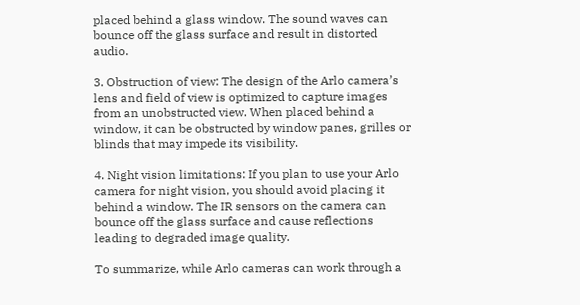placed behind a glass window. The sound waves can bounce off the glass surface and result in distorted audio.

3. Obstruction of view: The design of the Arlo camera’s lens and field of view is optimized to capture images from an unobstructed view. When placed behind a window, it can be obstructed by window panes, grilles or blinds that may impede its visibility.

4. Night vision limitations: If you plan to use your Arlo camera for night vision, you should avoid placing it behind a window. The IR sensors on the camera can bounce off the glass surface and cause reflections leading to degraded image quality.

To summarize, while Arlo cameras can work through a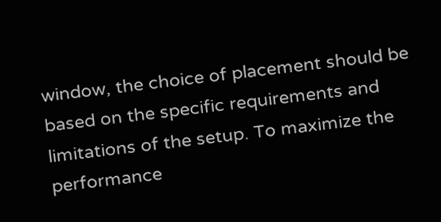window, the choice of placement should be based on the specific requirements and limitations of the setup. To maximize the performance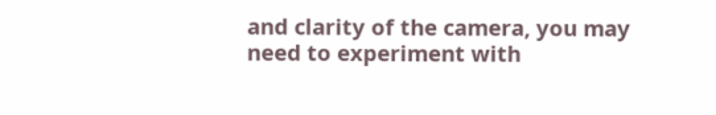and clarity of the camera, you may need to experiment with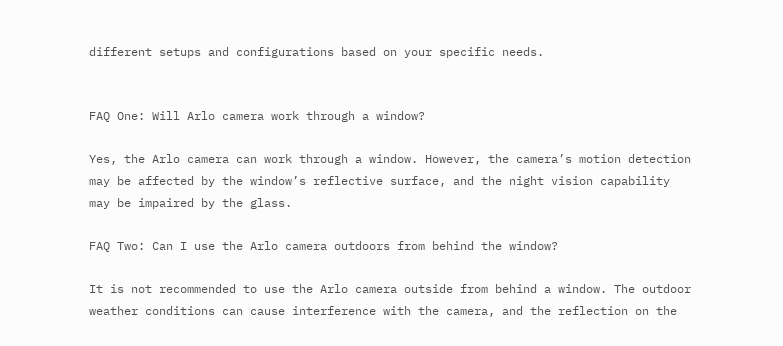different setups and configurations based on your specific needs.


FAQ One: Will Arlo camera work through a window?

Yes, the Arlo camera can work through a window. However, the camera’s motion detection may be affected by the window’s reflective surface, and the night vision capability may be impaired by the glass.

FAQ Two: Can I use the Arlo camera outdoors from behind the window?

It is not recommended to use the Arlo camera outside from behind a window. The outdoor weather conditions can cause interference with the camera, and the reflection on the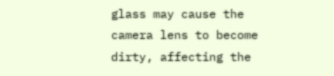glass may cause the camera lens to become dirty, affecting the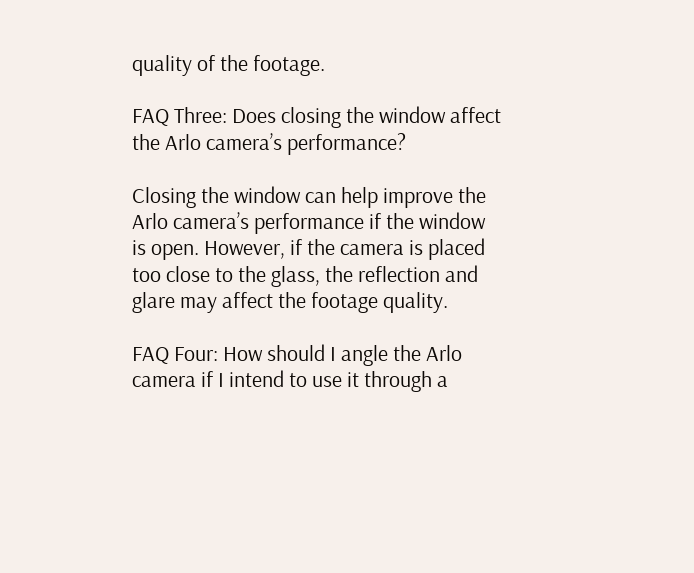quality of the footage.

FAQ Three: Does closing the window affect the Arlo camera’s performance?

Closing the window can help improve the Arlo camera’s performance if the window is open. However, if the camera is placed too close to the glass, the reflection and glare may affect the footage quality.

FAQ Four: How should I angle the Arlo camera if I intend to use it through a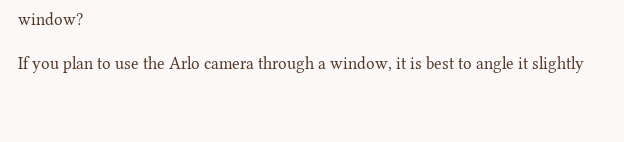window?

If you plan to use the Arlo camera through a window, it is best to angle it slightly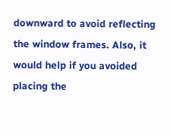downward to avoid reflecting the window frames. Also, it would help if you avoided placing the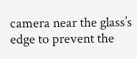camera near the glass’s edge to prevent the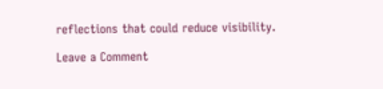reflections that could reduce visibility.

Leave a Comment